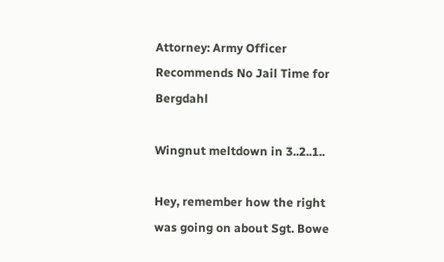Attorney: Army Officer Recommends No Jail Time for Bergdahl

Wingnut meltdown in 3..2..1..

Hey, remember how the right was going on about Sgt. Bowe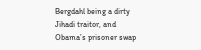Bergdahl being a dirty Jihadi traitor, and Obama’s prisoner swap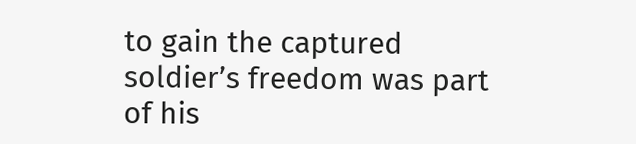to gain the captured soldier’s freedom was part of his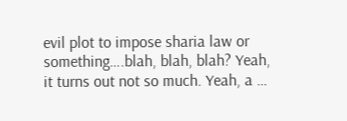evil plot to impose sharia law or something….blah, blah, blah? Yeah, it turns out not so much. Yeah, a …